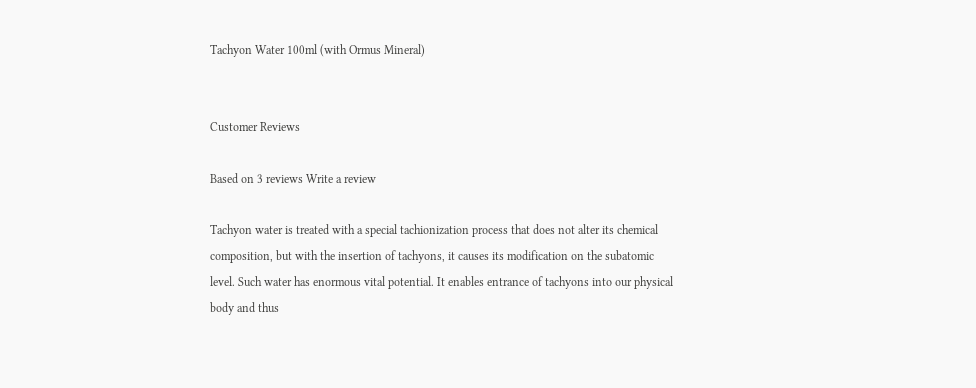Tachyon Water 100ml (with Ormus Mineral)


Customer Reviews

Based on 3 reviews Write a review

Tachyon water is treated with a special tachionization process that does not alter its chemical composition, but with the insertion of tachyons, it causes its modification on the subatomic level. Such water has enormous vital potential. It enables entrance of tachyons into our physical body and thus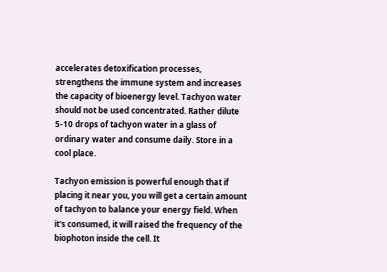accelerates detoxification processes, strengthens the immune system and increases the capacity of bioenergy level. Tachyon water should not be used concentrated. Rather dilute 5-10 drops of tachyon water in a glass of ordinary water and consume daily. Store in a cool place.

Tachyon emission is powerful enough that if placing it near you, you will get a certain amount of tachyon to balance your energy field. When it's consumed, it will raised the frequency of the biophoton inside the cell. It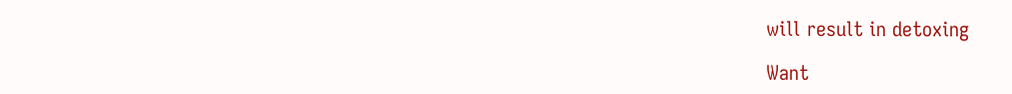will result in detoxing

Want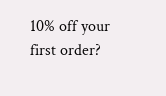10% off your first order?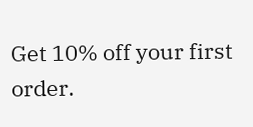Get 10% off your first order.